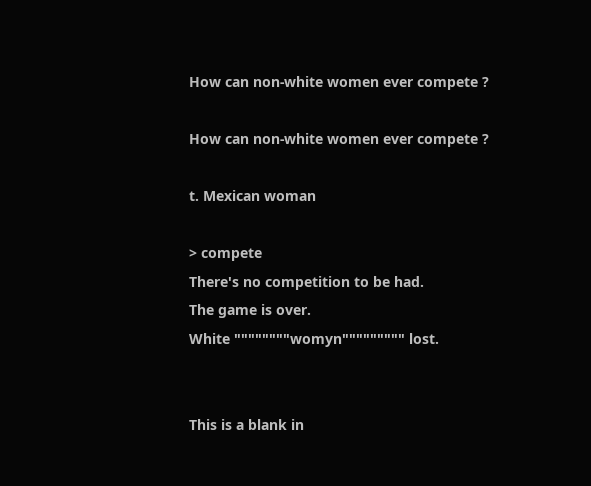How can non-white women ever compete ?

How can non-white women ever compete ?

t. Mexican woman

> compete
There's no competition to be had.
The game is over.
White """"""""womyn""""""""" lost.


This is a blank in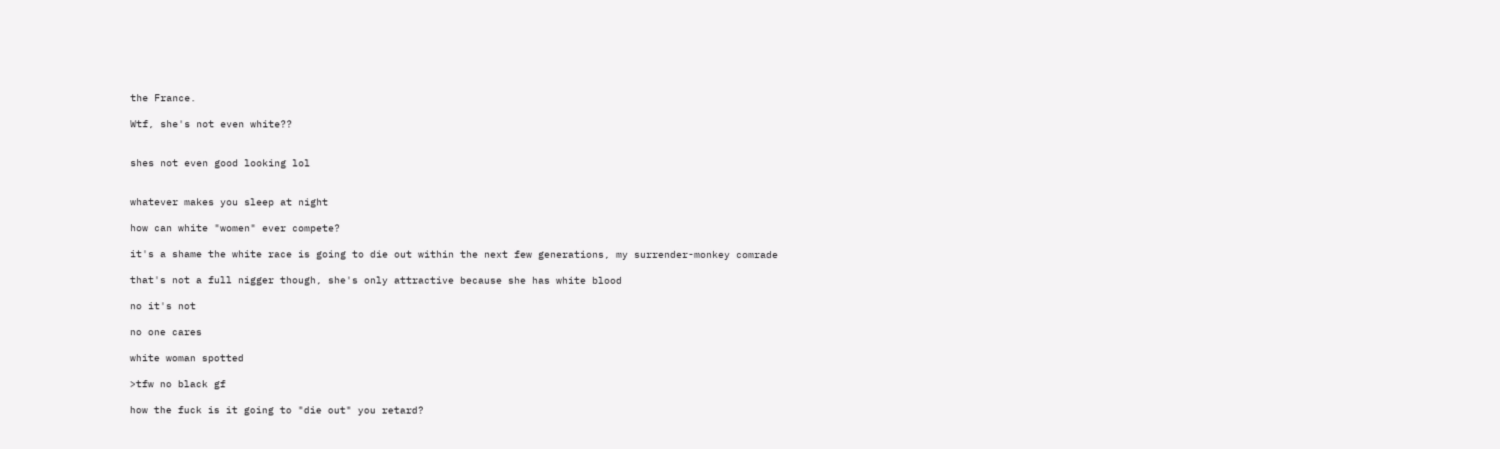the France.

Wtf, she's not even white??


shes not even good looking lol


whatever makes you sleep at night

how can white "women" ever compete?

it's a shame the white race is going to die out within the next few generations, my surrender-monkey comrade

that's not a full nigger though, she's only attractive because she has white blood

no it's not

no one cares

white woman spotted

>tfw no black gf

how the fuck is it going to "die out" you retard?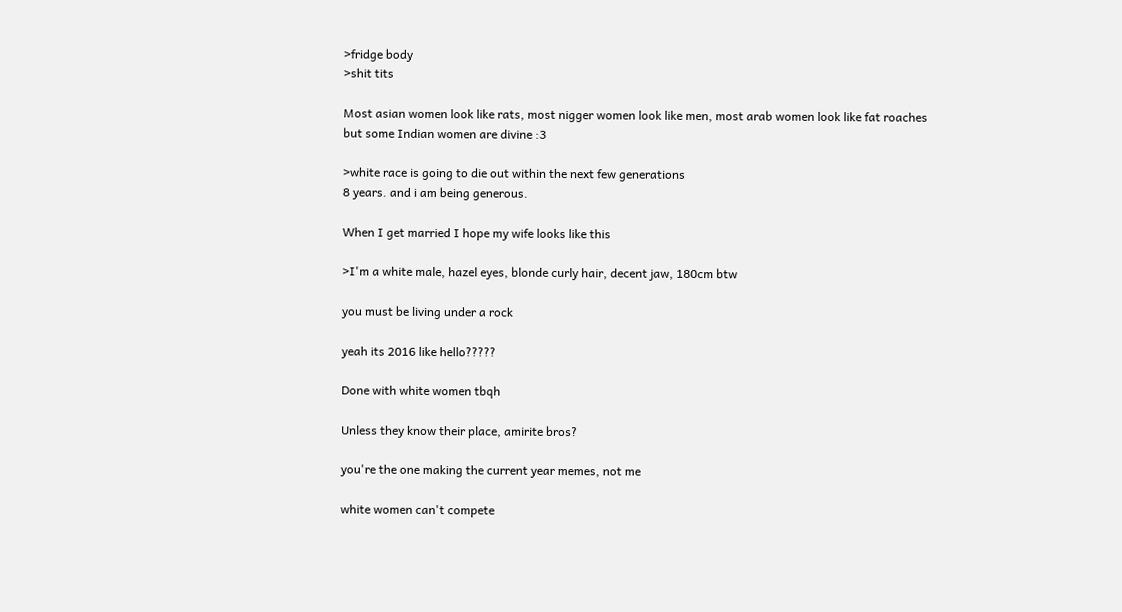>fridge body
>shit tits

Most asian women look like rats, most nigger women look like men, most arab women look like fat roaches but some Indian women are divine :3

>white race is going to die out within the next few generations
8 years. and i am being generous.

When I get married I hope my wife looks like this

>I'm a white male, hazel eyes, blonde curly hair, decent jaw, 180cm btw

you must be living under a rock

yeah its 2016 like hello?????

Done with white women tbqh

Unless they know their place, amirite bros?

you're the one making the current year memes, not me

white women can't compete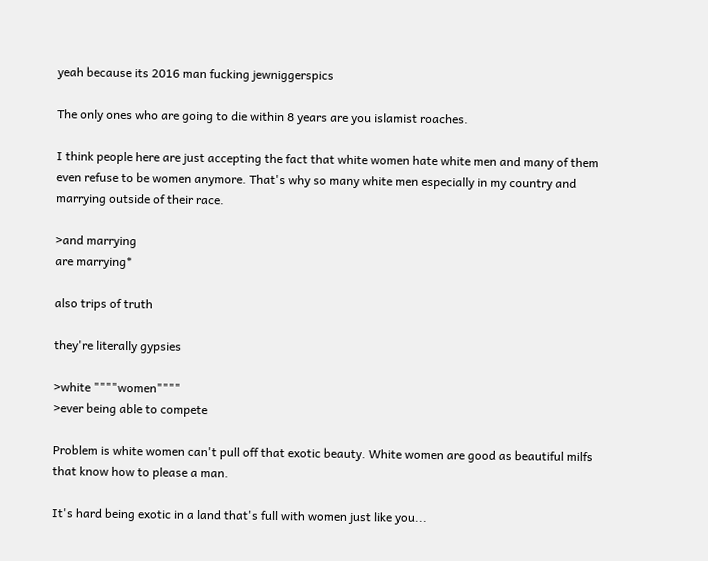yeah because its 2016 man fucking jewniggerspics

The only ones who are going to die within 8 years are you islamist roaches.

I think people here are just accepting the fact that white women hate white men and many of them even refuse to be women anymore. That's why so many white men especially in my country and marrying outside of their race.

>and marrying
are marrying*

also trips of truth

they're literally gypsies

>white """"women""""
>ever being able to compete

Problem is white women can't pull off that exotic beauty. White women are good as beautiful milfs that know how to please a man.

It's hard being exotic in a land that's full with women just like you...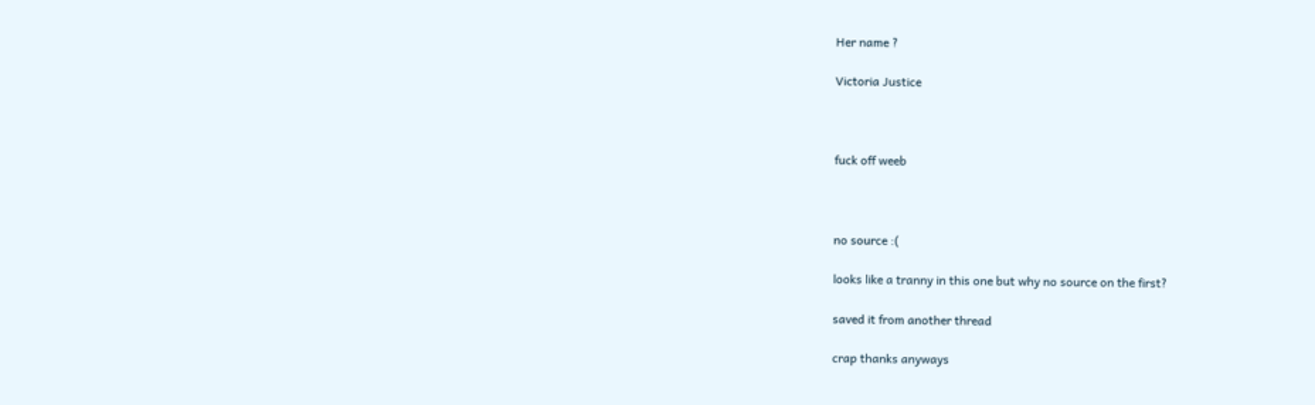Her name ?

Victoria Justice



fuck off weeb



no source :(

looks like a tranny in this one but why no source on the first?

saved it from another thread

crap thanks anyways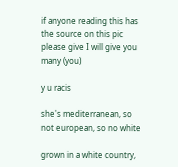if anyone reading this has the source on this pic please give I will give you many (you)

y u racis

she's mediterranean, so not european, so no white

grown in a white country,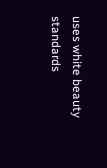uses white beauty standards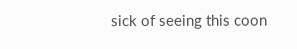sick of seeing this coon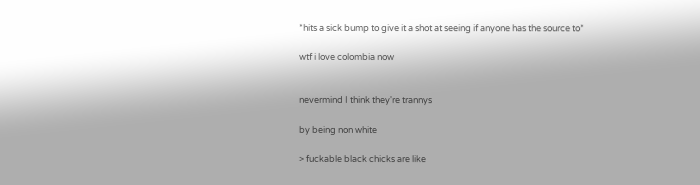*hits a sick bump to give it a shot at seeing if anyone has the source to*

wtf i love colombia now


nevermind I think they're trannys

by being non white

> fuckable black chicks are like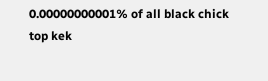0.00000000001% of all black chick
top kek